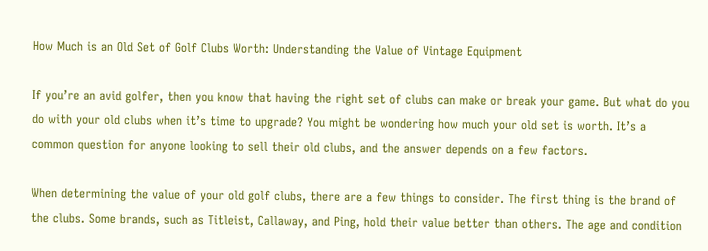How Much is an Old Set of Golf Clubs Worth: Understanding the Value of Vintage Equipment

If you’re an avid golfer, then you know that having the right set of clubs can make or break your game. But what do you do with your old clubs when it’s time to upgrade? You might be wondering how much your old set is worth. It’s a common question for anyone looking to sell their old clubs, and the answer depends on a few factors.

When determining the value of your old golf clubs, there are a few things to consider. The first thing is the brand of the clubs. Some brands, such as Titleist, Callaway, and Ping, hold their value better than others. The age and condition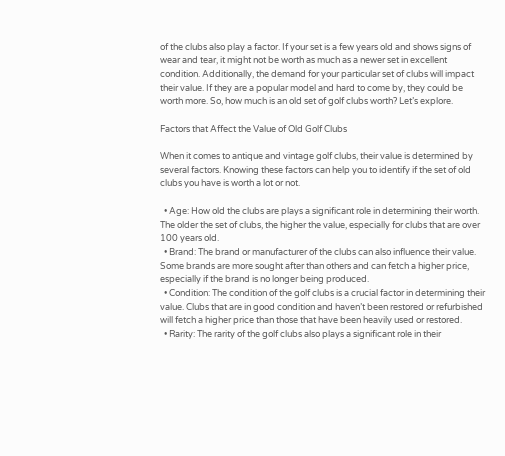of the clubs also play a factor. If your set is a few years old and shows signs of wear and tear, it might not be worth as much as a newer set in excellent condition. Additionally, the demand for your particular set of clubs will impact their value. If they are a popular model and hard to come by, they could be worth more. So, how much is an old set of golf clubs worth? Let’s explore.

Factors that Affect the Value of Old Golf Clubs

When it comes to antique and vintage golf clubs, their value is determined by several factors. Knowing these factors can help you to identify if the set of old clubs you have is worth a lot or not.

  • Age: How old the clubs are plays a significant role in determining their worth. The older the set of clubs, the higher the value, especially for clubs that are over 100 years old.
  • Brand: The brand or manufacturer of the clubs can also influence their value. Some brands are more sought after than others and can fetch a higher price, especially if the brand is no longer being produced.
  • Condition: The condition of the golf clubs is a crucial factor in determining their value. Clubs that are in good condition and haven’t been restored or refurbished will fetch a higher price than those that have been heavily used or restored.
  • Rarity: The rarity of the golf clubs also plays a significant role in their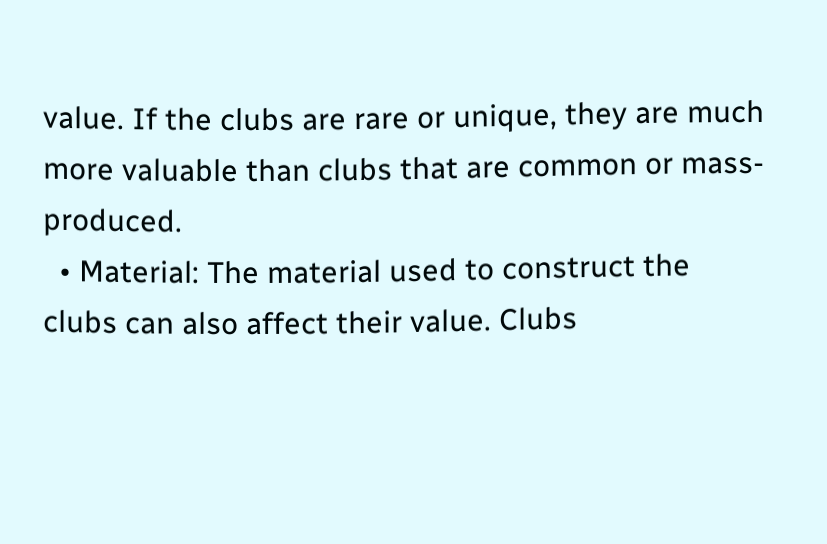value. If the clubs are rare or unique, they are much more valuable than clubs that are common or mass-produced.
  • Material: The material used to construct the clubs can also affect their value. Clubs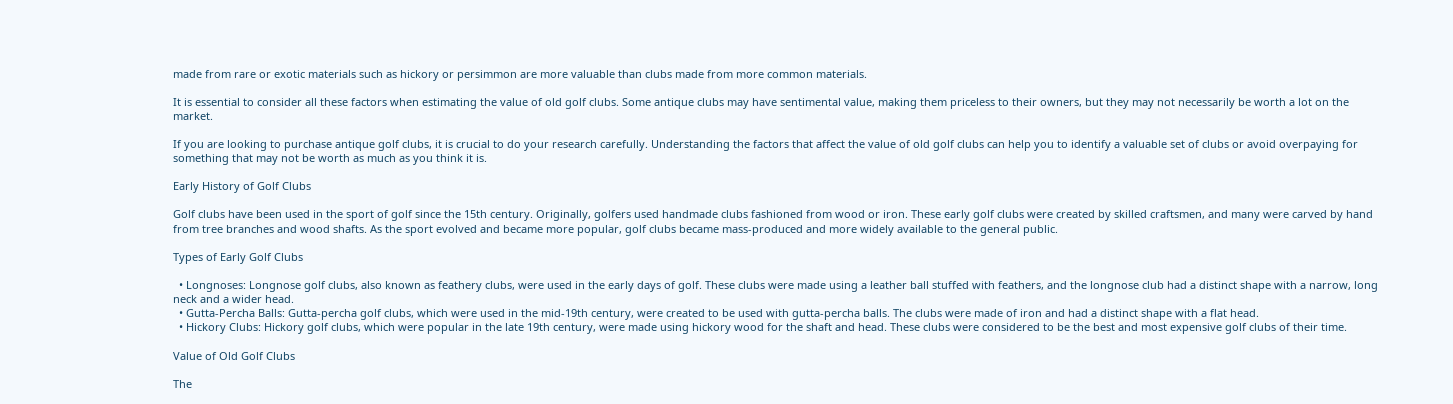made from rare or exotic materials such as hickory or persimmon are more valuable than clubs made from more common materials.

It is essential to consider all these factors when estimating the value of old golf clubs. Some antique clubs may have sentimental value, making them priceless to their owners, but they may not necessarily be worth a lot on the market.

If you are looking to purchase antique golf clubs, it is crucial to do your research carefully. Understanding the factors that affect the value of old golf clubs can help you to identify a valuable set of clubs or avoid overpaying for something that may not be worth as much as you think it is.

Early History of Golf Clubs

Golf clubs have been used in the sport of golf since the 15th century. Originally, golfers used handmade clubs fashioned from wood or iron. These early golf clubs were created by skilled craftsmen, and many were carved by hand from tree branches and wood shafts. As the sport evolved and became more popular, golf clubs became mass-produced and more widely available to the general public.

Types of Early Golf Clubs

  • Longnoses: Longnose golf clubs, also known as feathery clubs, were used in the early days of golf. These clubs were made using a leather ball stuffed with feathers, and the longnose club had a distinct shape with a narrow, long neck and a wider head.
  • Gutta-Percha Balls: Gutta-percha golf clubs, which were used in the mid-19th century, were created to be used with gutta-percha balls. The clubs were made of iron and had a distinct shape with a flat head.
  • Hickory Clubs: Hickory golf clubs, which were popular in the late 19th century, were made using hickory wood for the shaft and head. These clubs were considered to be the best and most expensive golf clubs of their time.

Value of Old Golf Clubs

The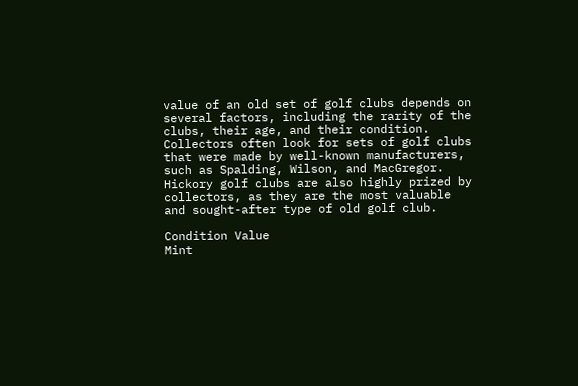value of an old set of golf clubs depends on several factors, including the rarity of the clubs, their age, and their condition. Collectors often look for sets of golf clubs that were made by well-known manufacturers, such as Spalding, Wilson, and MacGregor. Hickory golf clubs are also highly prized by collectors, as they are the most valuable and sought-after type of old golf club.

Condition Value
Mint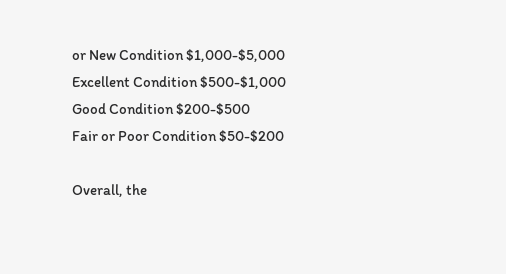or New Condition $1,000-$5,000
Excellent Condition $500-$1,000
Good Condition $200-$500
Fair or Poor Condition $50-$200

Overall, the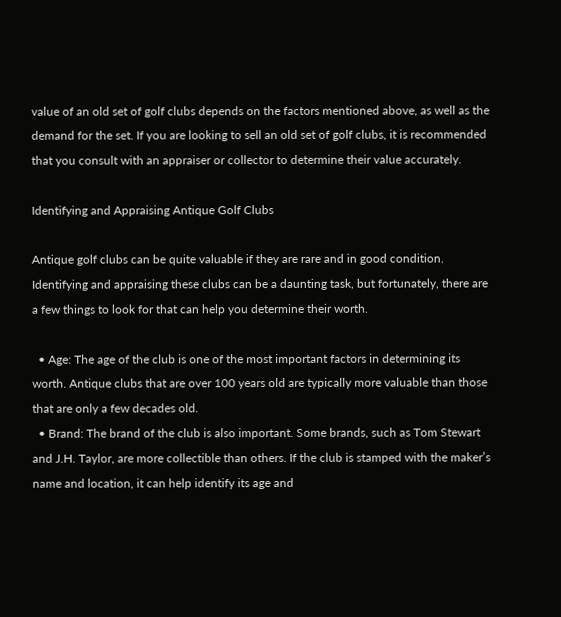value of an old set of golf clubs depends on the factors mentioned above, as well as the demand for the set. If you are looking to sell an old set of golf clubs, it is recommended that you consult with an appraiser or collector to determine their value accurately.

Identifying and Appraising Antique Golf Clubs

Antique golf clubs can be quite valuable if they are rare and in good condition. Identifying and appraising these clubs can be a daunting task, but fortunately, there are a few things to look for that can help you determine their worth.

  • Age: The age of the club is one of the most important factors in determining its worth. Antique clubs that are over 100 years old are typically more valuable than those that are only a few decades old.
  • Brand: The brand of the club is also important. Some brands, such as Tom Stewart and J.H. Taylor, are more collectible than others. If the club is stamped with the maker’s name and location, it can help identify its age and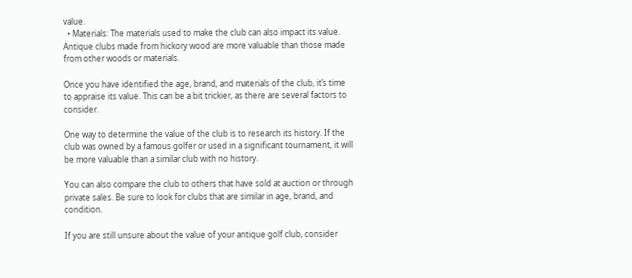value.
  • Materials: The materials used to make the club can also impact its value. Antique clubs made from hickory wood are more valuable than those made from other woods or materials.

Once you have identified the age, brand, and materials of the club, it’s time to appraise its value. This can be a bit trickier, as there are several factors to consider.

One way to determine the value of the club is to research its history. If the club was owned by a famous golfer or used in a significant tournament, it will be more valuable than a similar club with no history.

You can also compare the club to others that have sold at auction or through private sales. Be sure to look for clubs that are similar in age, brand, and condition.

If you are still unsure about the value of your antique golf club, consider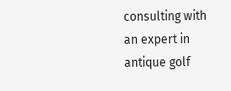consulting with an expert in antique golf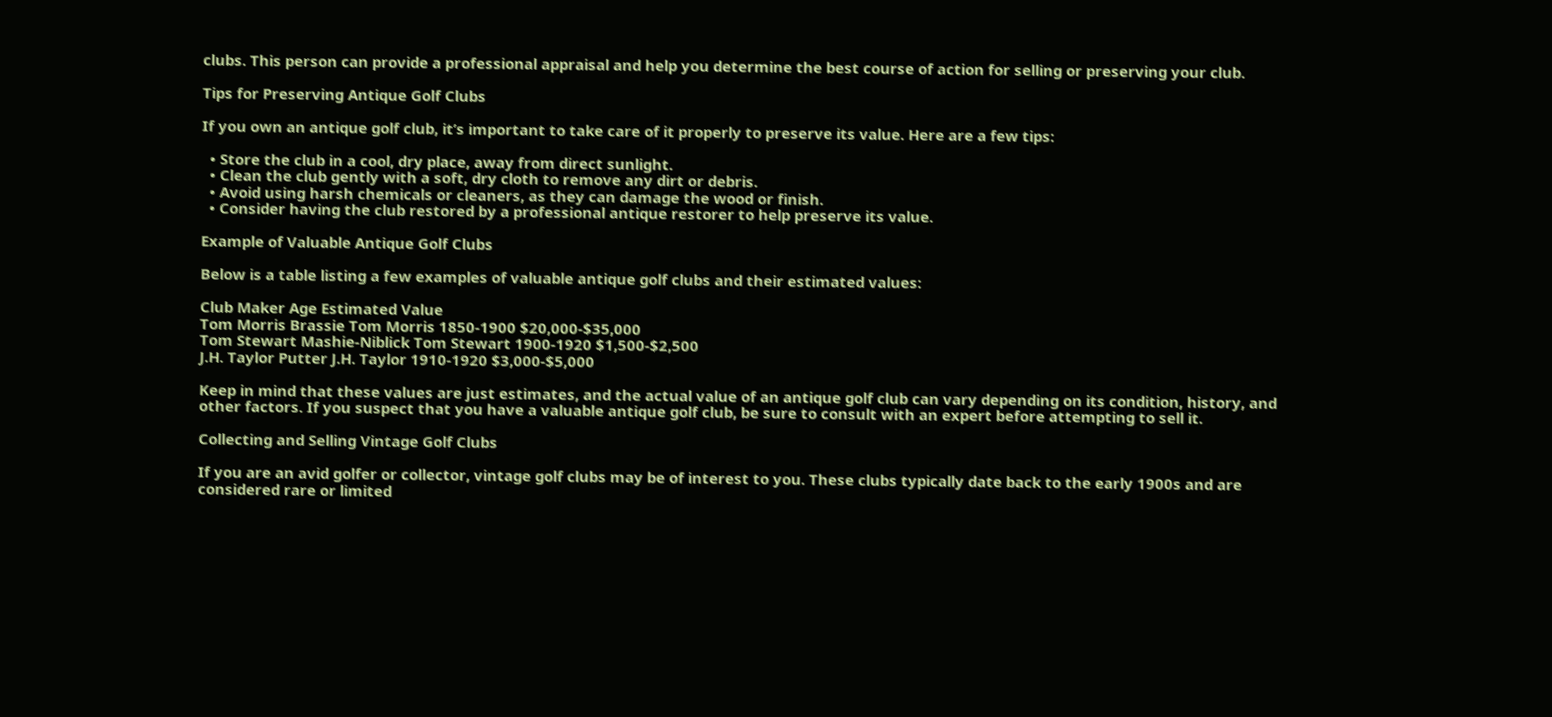clubs. This person can provide a professional appraisal and help you determine the best course of action for selling or preserving your club.

Tips for Preserving Antique Golf Clubs

If you own an antique golf club, it’s important to take care of it properly to preserve its value. Here are a few tips:

  • Store the club in a cool, dry place, away from direct sunlight.
  • Clean the club gently with a soft, dry cloth to remove any dirt or debris.
  • Avoid using harsh chemicals or cleaners, as they can damage the wood or finish.
  • Consider having the club restored by a professional antique restorer to help preserve its value.

Example of Valuable Antique Golf Clubs

Below is a table listing a few examples of valuable antique golf clubs and their estimated values:

Club Maker Age Estimated Value
Tom Morris Brassie Tom Morris 1850-1900 $20,000-$35,000
Tom Stewart Mashie-Niblick Tom Stewart 1900-1920 $1,500-$2,500
J.H. Taylor Putter J.H. Taylor 1910-1920 $3,000-$5,000

Keep in mind that these values are just estimates, and the actual value of an antique golf club can vary depending on its condition, history, and other factors. If you suspect that you have a valuable antique golf club, be sure to consult with an expert before attempting to sell it.

Collecting and Selling Vintage Golf Clubs

If you are an avid golfer or collector, vintage golf clubs may be of interest to you. These clubs typically date back to the early 1900s and are considered rare or limited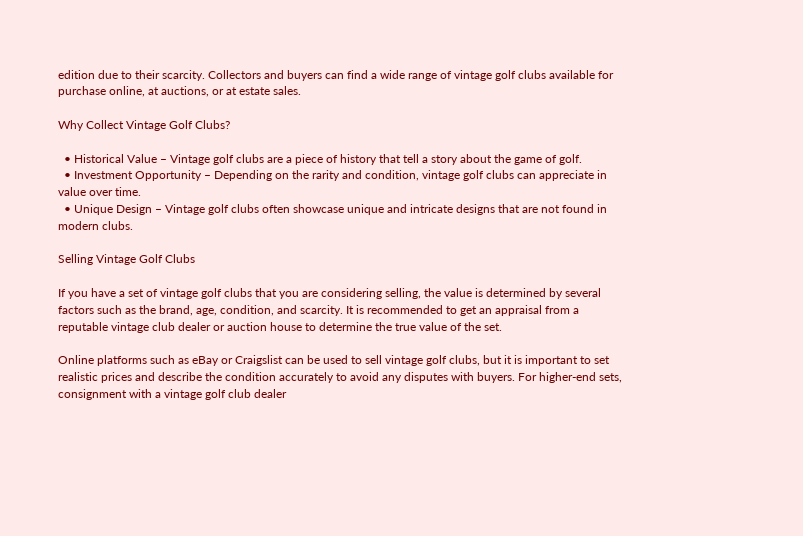edition due to their scarcity. Collectors and buyers can find a wide range of vintage golf clubs available for purchase online, at auctions, or at estate sales.

Why Collect Vintage Golf Clubs?

  • Historical Value – Vintage golf clubs are a piece of history that tell a story about the game of golf.
  • Investment Opportunity – Depending on the rarity and condition, vintage golf clubs can appreciate in value over time.
  • Unique Design – Vintage golf clubs often showcase unique and intricate designs that are not found in modern clubs.

Selling Vintage Golf Clubs

If you have a set of vintage golf clubs that you are considering selling, the value is determined by several factors such as the brand, age, condition, and scarcity. It is recommended to get an appraisal from a reputable vintage club dealer or auction house to determine the true value of the set.

Online platforms such as eBay or Craigslist can be used to sell vintage golf clubs, but it is important to set realistic prices and describe the condition accurately to avoid any disputes with buyers. For higher-end sets, consignment with a vintage golf club dealer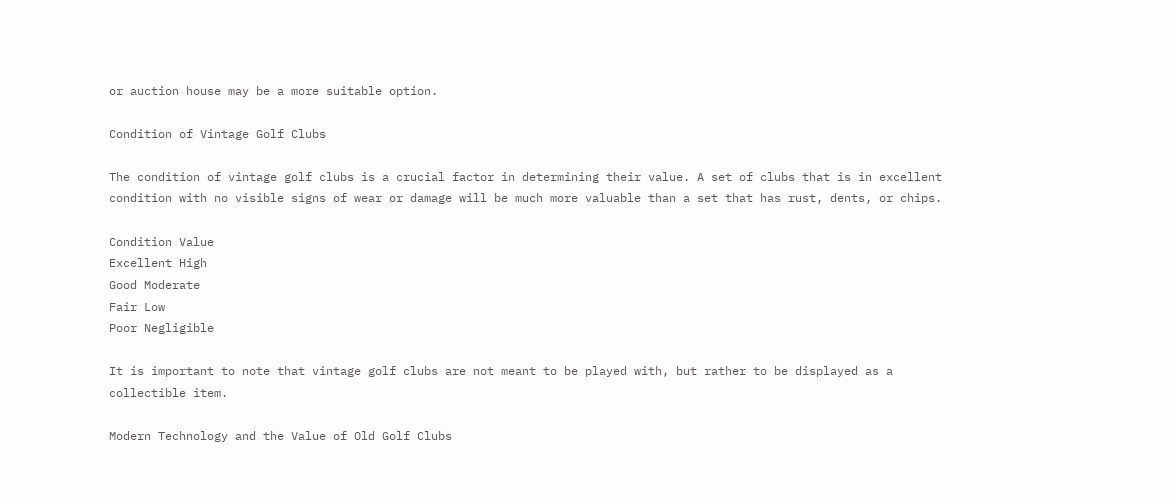or auction house may be a more suitable option.

Condition of Vintage Golf Clubs

The condition of vintage golf clubs is a crucial factor in determining their value. A set of clubs that is in excellent condition with no visible signs of wear or damage will be much more valuable than a set that has rust, dents, or chips.

Condition Value
Excellent High
Good Moderate
Fair Low
Poor Negligible

It is important to note that vintage golf clubs are not meant to be played with, but rather to be displayed as a collectible item.

Modern Technology and the Value of Old Golf Clubs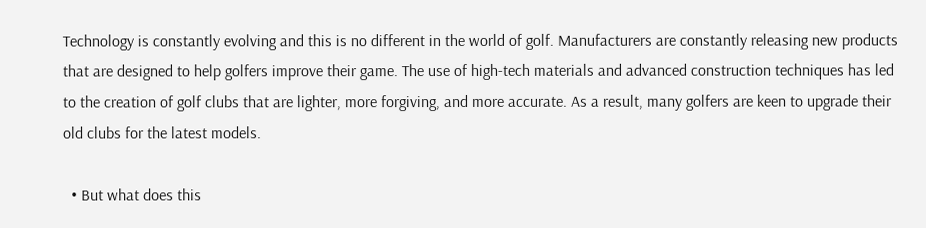Technology is constantly evolving and this is no different in the world of golf. Manufacturers are constantly releasing new products that are designed to help golfers improve their game. The use of high-tech materials and advanced construction techniques has led to the creation of golf clubs that are lighter, more forgiving, and more accurate. As a result, many golfers are keen to upgrade their old clubs for the latest models.

  • But what does this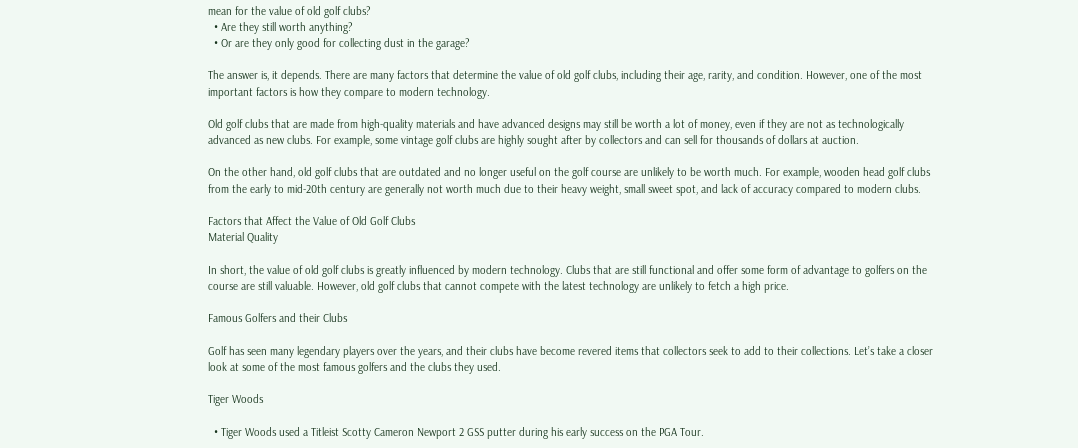mean for the value of old golf clubs?
  • Are they still worth anything?
  • Or are they only good for collecting dust in the garage?

The answer is, it depends. There are many factors that determine the value of old golf clubs, including their age, rarity, and condition. However, one of the most important factors is how they compare to modern technology.

Old golf clubs that are made from high-quality materials and have advanced designs may still be worth a lot of money, even if they are not as technologically advanced as new clubs. For example, some vintage golf clubs are highly sought after by collectors and can sell for thousands of dollars at auction.

On the other hand, old golf clubs that are outdated and no longer useful on the golf course are unlikely to be worth much. For example, wooden head golf clubs from the early to mid-20th century are generally not worth much due to their heavy weight, small sweet spot, and lack of accuracy compared to modern clubs.

Factors that Affect the Value of Old Golf Clubs
Material Quality

In short, the value of old golf clubs is greatly influenced by modern technology. Clubs that are still functional and offer some form of advantage to golfers on the course are still valuable. However, old golf clubs that cannot compete with the latest technology are unlikely to fetch a high price.

Famous Golfers and their Clubs

Golf has seen many legendary players over the years, and their clubs have become revered items that collectors seek to add to their collections. Let’s take a closer look at some of the most famous golfers and the clubs they used.

Tiger Woods

  • Tiger Woods used a Titleist Scotty Cameron Newport 2 GSS putter during his early success on the PGA Tour.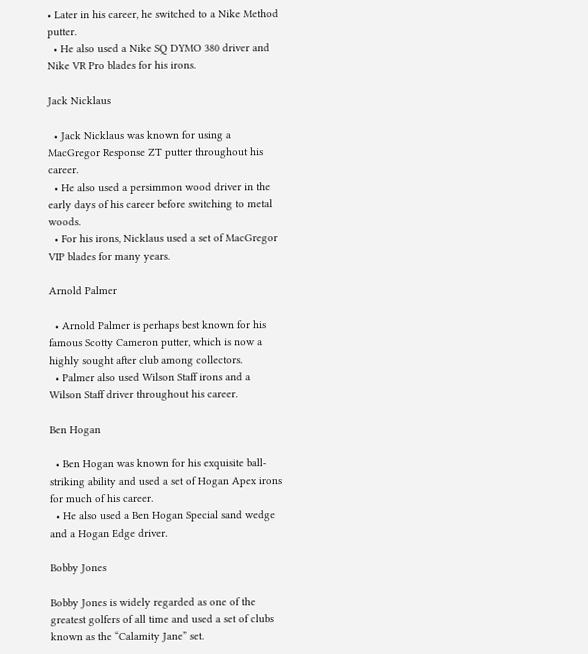• Later in his career, he switched to a Nike Method putter.
  • He also used a Nike SQ DYMO 380 driver and Nike VR Pro blades for his irons.

Jack Nicklaus

  • Jack Nicklaus was known for using a MacGregor Response ZT putter throughout his career.
  • He also used a persimmon wood driver in the early days of his career before switching to metal woods.
  • For his irons, Nicklaus used a set of MacGregor VIP blades for many years.

Arnold Palmer

  • Arnold Palmer is perhaps best known for his famous Scotty Cameron putter, which is now a highly sought after club among collectors.
  • Palmer also used Wilson Staff irons and a Wilson Staff driver throughout his career.

Ben Hogan

  • Ben Hogan was known for his exquisite ball-striking ability and used a set of Hogan Apex irons for much of his career.
  • He also used a Ben Hogan Special sand wedge and a Hogan Edge driver.

Bobby Jones

Bobby Jones is widely regarded as one of the greatest golfers of all time and used a set of clubs known as the “Calamity Jane” set.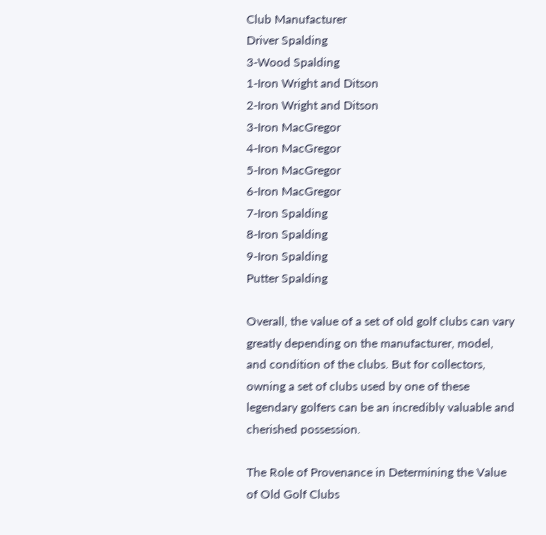Club Manufacturer
Driver Spalding
3-Wood Spalding
1-Iron Wright and Ditson
2-Iron Wright and Ditson
3-Iron MacGregor
4-Iron MacGregor
5-Iron MacGregor
6-Iron MacGregor
7-Iron Spalding
8-Iron Spalding
9-Iron Spalding
Putter Spalding

Overall, the value of a set of old golf clubs can vary greatly depending on the manufacturer, model, and condition of the clubs. But for collectors, owning a set of clubs used by one of these legendary golfers can be an incredibly valuable and cherished possession.

The Role of Provenance in Determining the Value of Old Golf Clubs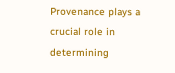Provenance plays a crucial role in determining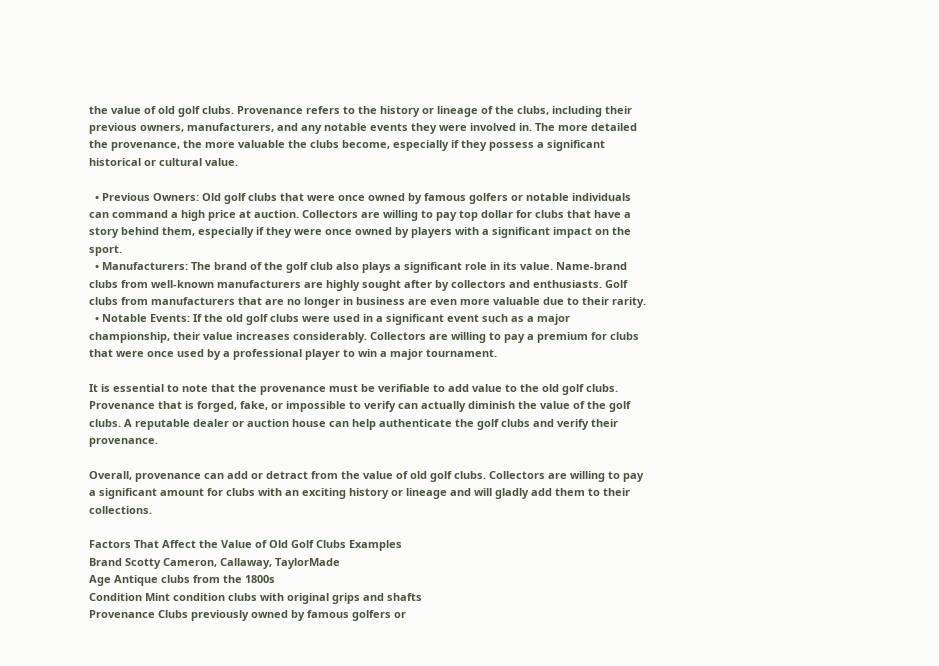the value of old golf clubs. Provenance refers to the history or lineage of the clubs, including their previous owners, manufacturers, and any notable events they were involved in. The more detailed the provenance, the more valuable the clubs become, especially if they possess a significant historical or cultural value.

  • Previous Owners: Old golf clubs that were once owned by famous golfers or notable individuals can command a high price at auction. Collectors are willing to pay top dollar for clubs that have a story behind them, especially if they were once owned by players with a significant impact on the sport.
  • Manufacturers: The brand of the golf club also plays a significant role in its value. Name-brand clubs from well-known manufacturers are highly sought after by collectors and enthusiasts. Golf clubs from manufacturers that are no longer in business are even more valuable due to their rarity.
  • Notable Events: If the old golf clubs were used in a significant event such as a major championship, their value increases considerably. Collectors are willing to pay a premium for clubs that were once used by a professional player to win a major tournament.

It is essential to note that the provenance must be verifiable to add value to the old golf clubs. Provenance that is forged, fake, or impossible to verify can actually diminish the value of the golf clubs. A reputable dealer or auction house can help authenticate the golf clubs and verify their provenance.

Overall, provenance can add or detract from the value of old golf clubs. Collectors are willing to pay a significant amount for clubs with an exciting history or lineage and will gladly add them to their collections.

Factors That Affect the Value of Old Golf Clubs Examples
Brand Scotty Cameron, Callaway, TaylorMade
Age Antique clubs from the 1800s
Condition Mint condition clubs with original grips and shafts
Provenance Clubs previously owned by famous golfers or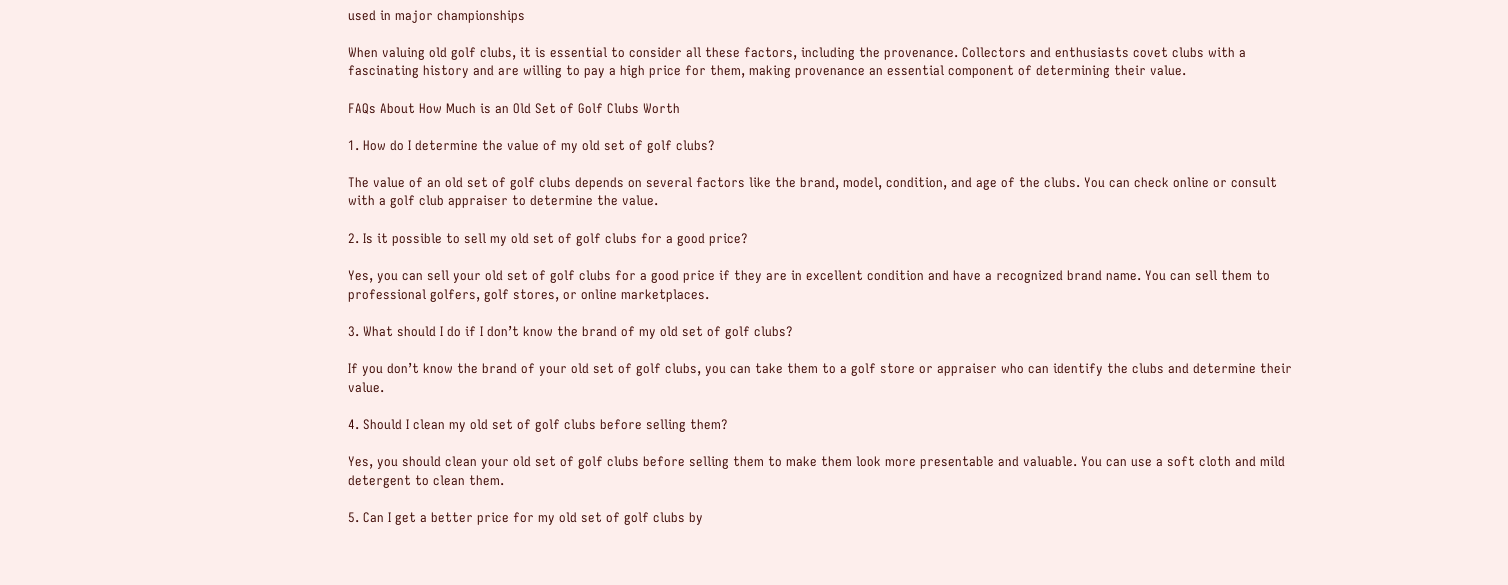used in major championships

When valuing old golf clubs, it is essential to consider all these factors, including the provenance. Collectors and enthusiasts covet clubs with a fascinating history and are willing to pay a high price for them, making provenance an essential component of determining their value.

FAQs About How Much is an Old Set of Golf Clubs Worth

1. How do I determine the value of my old set of golf clubs?

The value of an old set of golf clubs depends on several factors like the brand, model, condition, and age of the clubs. You can check online or consult with a golf club appraiser to determine the value.

2. Is it possible to sell my old set of golf clubs for a good price?

Yes, you can sell your old set of golf clubs for a good price if they are in excellent condition and have a recognized brand name. You can sell them to professional golfers, golf stores, or online marketplaces.

3. What should I do if I don’t know the brand of my old set of golf clubs?

If you don’t know the brand of your old set of golf clubs, you can take them to a golf store or appraiser who can identify the clubs and determine their value.

4. Should I clean my old set of golf clubs before selling them?

Yes, you should clean your old set of golf clubs before selling them to make them look more presentable and valuable. You can use a soft cloth and mild detergent to clean them.

5. Can I get a better price for my old set of golf clubs by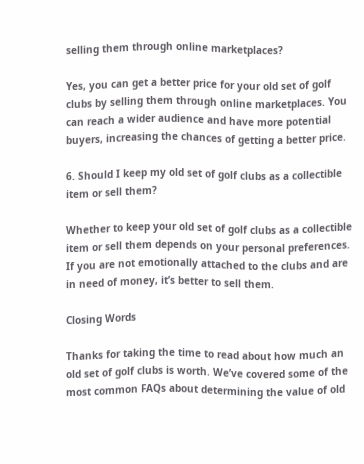selling them through online marketplaces?

Yes, you can get a better price for your old set of golf clubs by selling them through online marketplaces. You can reach a wider audience and have more potential buyers, increasing the chances of getting a better price.

6. Should I keep my old set of golf clubs as a collectible item or sell them?

Whether to keep your old set of golf clubs as a collectible item or sell them depends on your personal preferences. If you are not emotionally attached to the clubs and are in need of money, it’s better to sell them.

Closing Words

Thanks for taking the time to read about how much an old set of golf clubs is worth. We’ve covered some of the most common FAQs about determining the value of old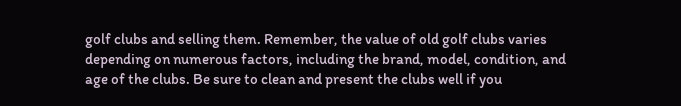golf clubs and selling them. Remember, the value of old golf clubs varies depending on numerous factors, including the brand, model, condition, and age of the clubs. Be sure to clean and present the clubs well if you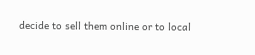decide to sell them online or to local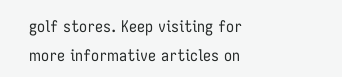golf stores. Keep visiting for more informative articles on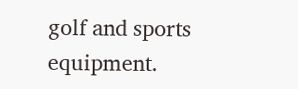golf and sports equipment.